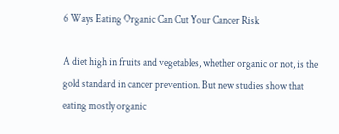6 Ways Eating Organic Can Cut Your Cancer Risk

A diet high in fruits and vegetables, whether organic or not, is the gold standard in cancer prevention. But new studies show that eating mostly organic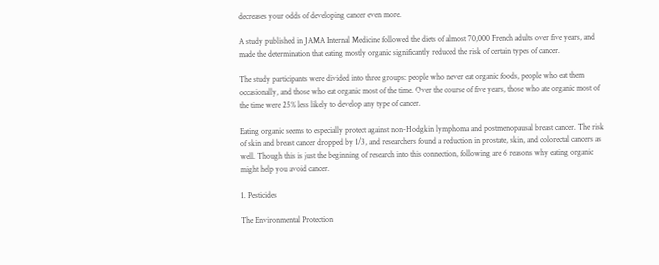decreases your odds of developing cancer even more.

A study published in JAMA Internal Medicine followed the diets of almost 70,000 French adults over five years, and made the determination that eating mostly organic significantly reduced the risk of certain types of cancer.

The study participants were divided into three groups: people who never eat organic foods, people who eat them occasionally, and those who eat organic most of the time. Over the course of five years, those who ate organic most of the time were 25% less likely to develop any type of cancer.

Eating organic seems to especially protect against non-Hodgkin lymphoma and postmenopausal breast cancer. The risk of skin and breast cancer dropped by 1/3, and researchers found a reduction in prostate, skin, and colorectal cancers as well. Though this is just the beginning of research into this connection, following are 6 reasons why eating organic might help you avoid cancer.

1. Pesticides

The Environmental Protection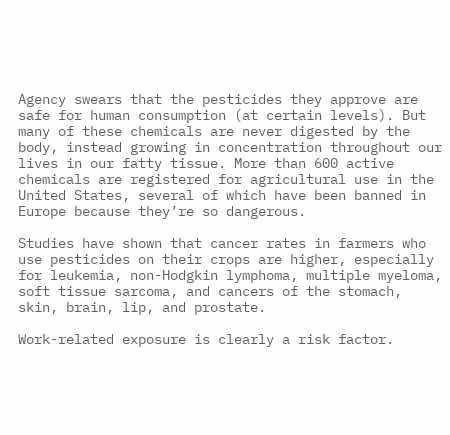Agency swears that the pesticides they approve are safe for human consumption (at certain levels). But many of these chemicals are never digested by the body, instead growing in concentration throughout our lives in our fatty tissue. More than 600 active chemicals are registered for agricultural use in the United States, several of which have been banned in Europe because they’re so dangerous.

Studies have shown that cancer rates in farmers who use pesticides on their crops are higher, especially for leukemia, non-Hodgkin lymphoma, multiple myeloma, soft tissue sarcoma, and cancers of the stomach, skin, brain, lip, and prostate.

Work-related exposure is clearly a risk factor.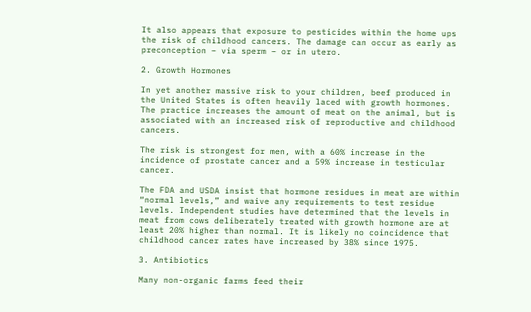It also appears that exposure to pesticides within the home ups the risk of childhood cancers. The damage can occur as early as preconception – via sperm – or in utero.

2. Growth Hormones

In yet another massive risk to your children, beef produced in the United States is often heavily laced with growth hormones. The practice increases the amount of meat on the animal, but is associated with an increased risk of reproductive and childhood cancers.

The risk is strongest for men, with a 60% increase in the incidence of prostate cancer and a 59% increase in testicular cancer.

The FDA and USDA insist that hormone residues in meat are within “normal levels,” and waive any requirements to test residue levels. Independent studies have determined that the levels in meat from cows deliberately treated with growth hormone are at least 20% higher than normal. It is likely no coincidence that childhood cancer rates have increased by 38% since 1975.

3. Antibiotics

Many non-organic farms feed their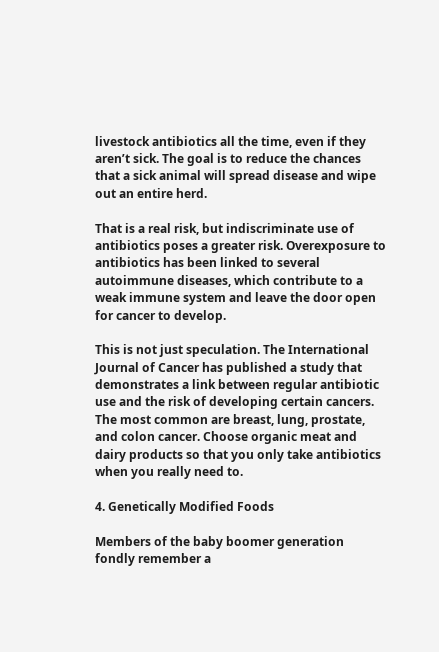livestock antibiotics all the time, even if they aren’t sick. The goal is to reduce the chances that a sick animal will spread disease and wipe out an entire herd.

That is a real risk, but indiscriminate use of antibiotics poses a greater risk. Overexposure to antibiotics has been linked to several autoimmune diseases, which contribute to a weak immune system and leave the door open for cancer to develop.

This is not just speculation. The International Journal of Cancer has published a study that demonstrates a link between regular antibiotic use and the risk of developing certain cancers. The most common are breast, lung, prostate, and colon cancer. Choose organic meat and dairy products so that you only take antibiotics when you really need to.

4. Genetically Modified Foods

Members of the baby boomer generation fondly remember a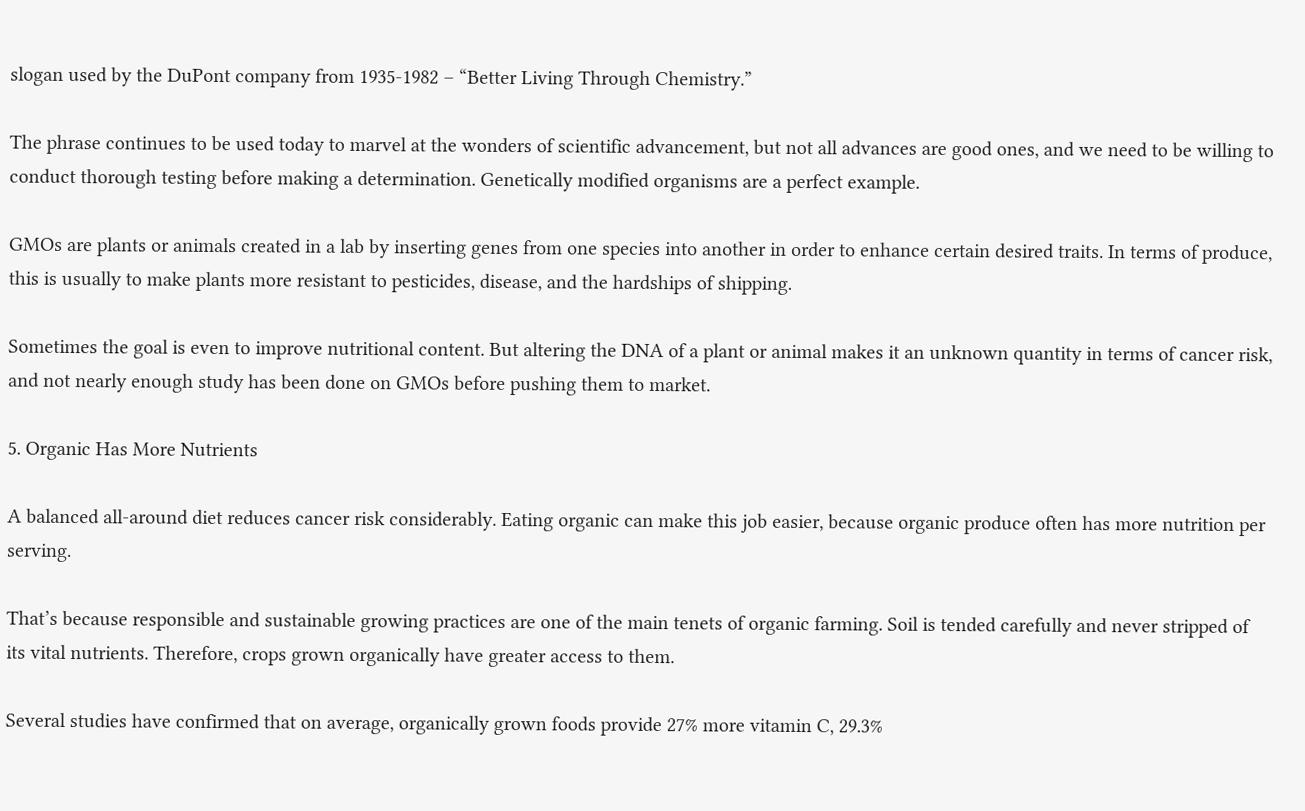slogan used by the DuPont company from 1935-1982 – “Better Living Through Chemistry.”

The phrase continues to be used today to marvel at the wonders of scientific advancement, but not all advances are good ones, and we need to be willing to conduct thorough testing before making a determination. Genetically modified organisms are a perfect example.

GMOs are plants or animals created in a lab by inserting genes from one species into another in order to enhance certain desired traits. In terms of produce, this is usually to make plants more resistant to pesticides, disease, and the hardships of shipping.

Sometimes the goal is even to improve nutritional content. But altering the DNA of a plant or animal makes it an unknown quantity in terms of cancer risk, and not nearly enough study has been done on GMOs before pushing them to market.

5. Organic Has More Nutrients

A balanced all-around diet reduces cancer risk considerably. Eating organic can make this job easier, because organic produce often has more nutrition per serving.

That’s because responsible and sustainable growing practices are one of the main tenets of organic farming. Soil is tended carefully and never stripped of its vital nutrients. Therefore, crops grown organically have greater access to them.

Several studies have confirmed that on average, organically grown foods provide 27% more vitamin C, 29.3%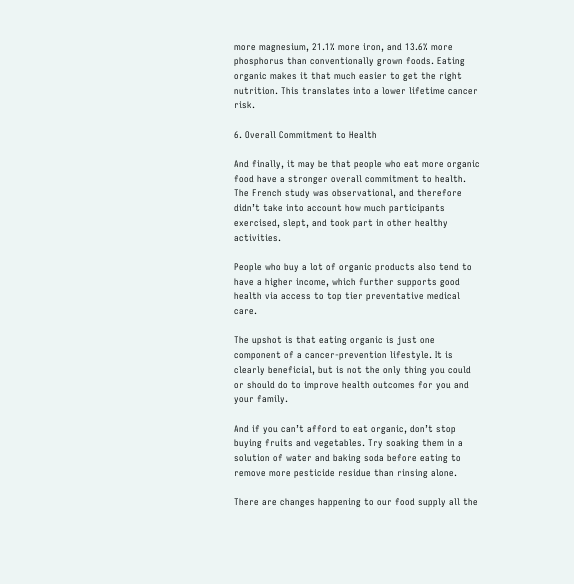more magnesium, 21.1% more iron, and 13.6% more phosphorus than conventionally grown foods. Eating organic makes it that much easier to get the right nutrition. This translates into a lower lifetime cancer risk.

6. Overall Commitment to Health

And finally, it may be that people who eat more organic food have a stronger overall commitment to health. The French study was observational, and therefore didn’t take into account how much participants exercised, slept, and took part in other healthy activities.

People who buy a lot of organic products also tend to have a higher income, which further supports good health via access to top tier preventative medical care.

The upshot is that eating organic is just one component of a cancer-prevention lifestyle. It is clearly beneficial, but is not the only thing you could or should do to improve health outcomes for you and your family.

And if you can’t afford to eat organic, don’t stop buying fruits and vegetables. Try soaking them in a solution of water and baking soda before eating to remove more pesticide residue than rinsing alone.

There are changes happening to our food supply all the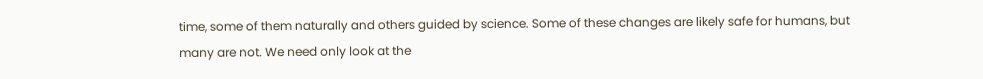time, some of them naturally and others guided by science. Some of these changes are likely safe for humans, but many are not. We need only look at the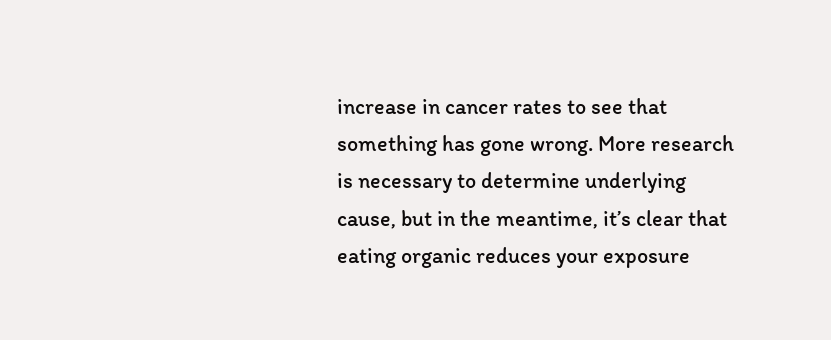increase in cancer rates to see that something has gone wrong. More research is necessary to determine underlying cause, but in the meantime, it’s clear that eating organic reduces your exposure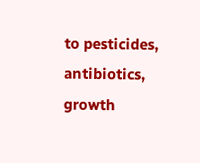to pesticides, antibiotics, growth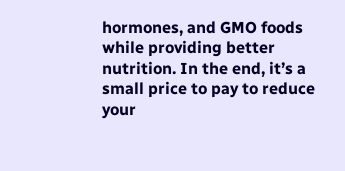hormones, and GMO foods while providing better nutrition. In the end, it’s a small price to pay to reduce your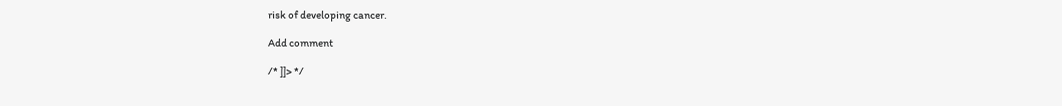risk of developing cancer.

Add comment

/* ]]> */